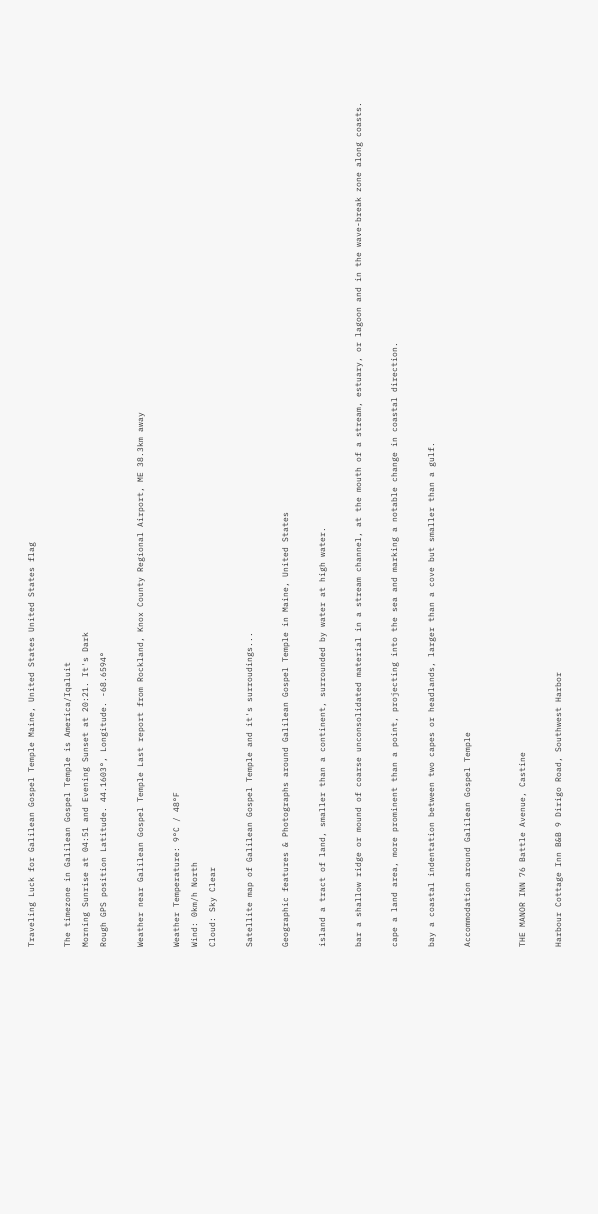Traveling Luck for Galilean Gospel Temple Maine, United States United States flag

The timezone in Galilean Gospel Temple is America/Iqaluit
Morning Sunrise at 04:51 and Evening Sunset at 20:21. It's Dark
Rough GPS position Latitude. 44.1603°, Longitude. -68.6594°

Weather near Galilean Gospel Temple Last report from Rockland, Knox County Regional Airport, ME 38.3km away

Weather Temperature: 9°C / 48°F
Wind: 0km/h North
Cloud: Sky Clear

Satellite map of Galilean Gospel Temple and it's surroudings...

Geographic features & Photographs around Galilean Gospel Temple in Maine, United States

island a tract of land, smaller than a continent, surrounded by water at high water.

bar a shallow ridge or mound of coarse unconsolidated material in a stream channel, at the mouth of a stream, estuary, or lagoon and in the wave-break zone along coasts.

cape a land area, more prominent than a point, projecting into the sea and marking a notable change in coastal direction.

bay a coastal indentation between two capes or headlands, larger than a cove but smaller than a gulf.

Accommodation around Galilean Gospel Temple


THE MANOR INN 76 Battle Avenue, Castine

Harbour Cottage Inn B&B 9 Dirigo Road, Southwest Harbor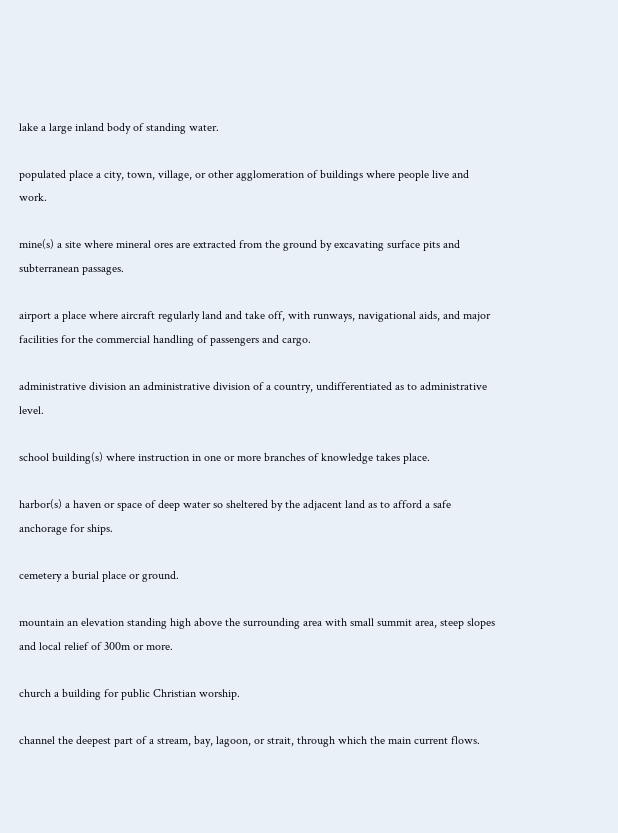lake a large inland body of standing water.

populated place a city, town, village, or other agglomeration of buildings where people live and work.

mine(s) a site where mineral ores are extracted from the ground by excavating surface pits and subterranean passages.

airport a place where aircraft regularly land and take off, with runways, navigational aids, and major facilities for the commercial handling of passengers and cargo.

administrative division an administrative division of a country, undifferentiated as to administrative level.

school building(s) where instruction in one or more branches of knowledge takes place.

harbor(s) a haven or space of deep water so sheltered by the adjacent land as to afford a safe anchorage for ships.

cemetery a burial place or ground.

mountain an elevation standing high above the surrounding area with small summit area, steep slopes and local relief of 300m or more.

church a building for public Christian worship.

channel the deepest part of a stream, bay, lagoon, or strait, through which the main current flows.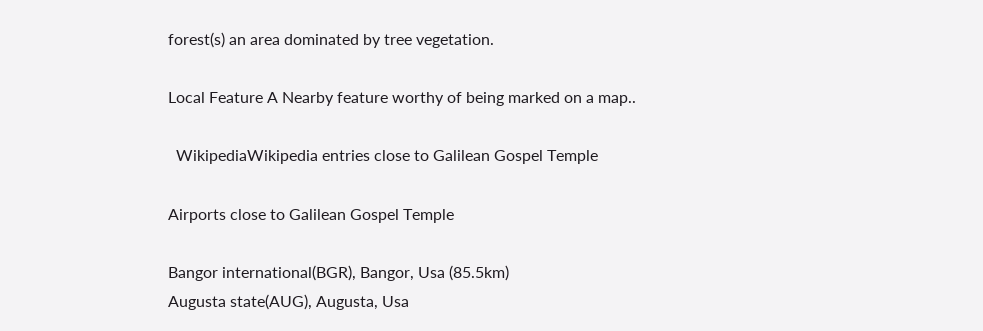forest(s) an area dominated by tree vegetation.

Local Feature A Nearby feature worthy of being marked on a map..

  WikipediaWikipedia entries close to Galilean Gospel Temple

Airports close to Galilean Gospel Temple

Bangor international(BGR), Bangor, Usa (85.5km)
Augusta state(AUG), Augusta, Usa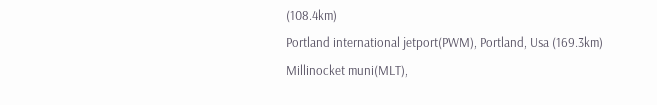(108.4km)
Portland international jetport(PWM), Portland, Usa (169.3km)
Millinocket muni(MLT),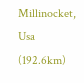Millinocket, Usa (192.6km)